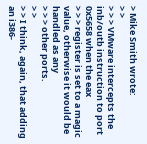> Mike Smith wrote:
> >
> > > VMware intercepts the inb/outb instruction to port 0x5658 when the eax
> > > register is set to a magic value, otherwise it would be handled as any
> > > other ports.
> >
> > I think, again, that adding an i386-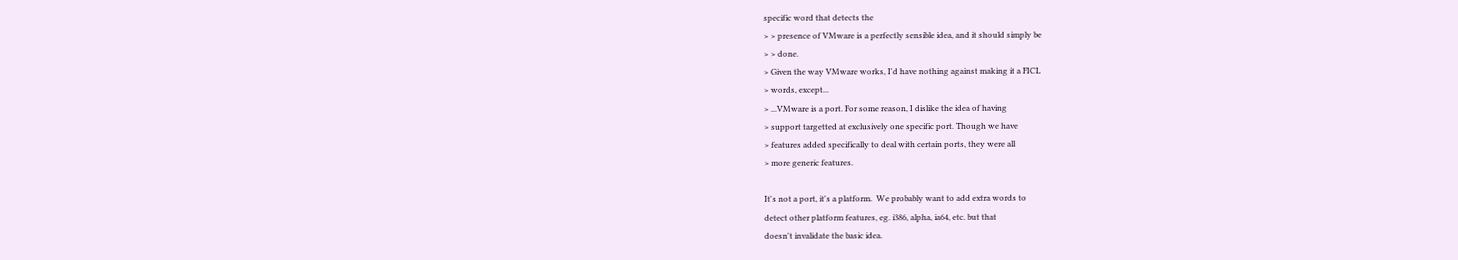specific word that detects the
> > presence of VMware is a perfectly sensible idea, and it should simply be
> > done.
> Given the way VMware works, I'd have nothing against making it a FICL
> words, except...
> ...VMware is a port. For some reason, I dislike the idea of having
> support targetted at exclusively one specific port. Though we have
> features added specifically to deal with certain ports, they were all
> more generic features.

It's not a port, it's a platform.  We probably want to add extra words to
detect other platform features, eg. i386, alpha, ia64, etc. but that
doesn't invalidate the basic idea.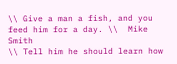\\ Give a man a fish, and you feed him for a day. \\  Mike Smith
\\ Tell him he should learn how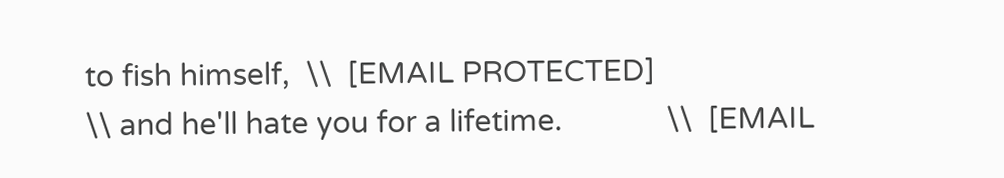to fish himself,  \\  [EMAIL PROTECTED]
\\ and he'll hate you for a lifetime.             \\  [EMAIL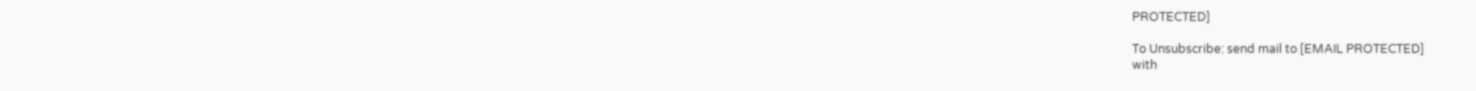PROTECTED]

To Unsubscribe: send mail to [EMAIL PROTECTED]
with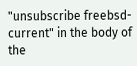"unsubscribe freebsd-current" in the body of the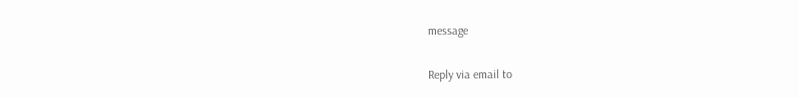message

Reply via email to